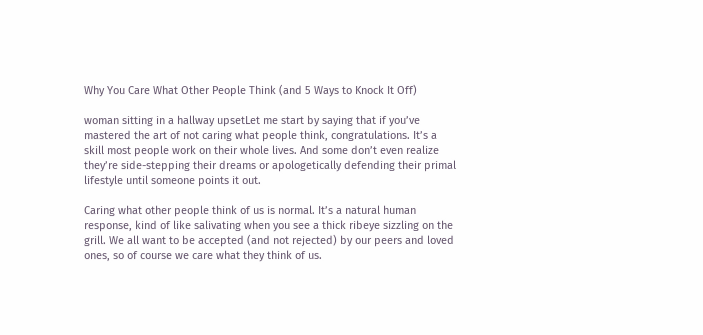Why You Care What Other People Think (and 5 Ways to Knock It Off)

woman sitting in a hallway upsetLet me start by saying that if you’ve mastered the art of not caring what people think, congratulations. It’s a skill most people work on their whole lives. And some don’t even realize they’re side-stepping their dreams or apologetically defending their primal lifestyle until someone points it out.

Caring what other people think of us is normal. It’s a natural human response, kind of like salivating when you see a thick ribeye sizzling on the grill. We all want to be accepted (and not rejected) by our peers and loved ones, so of course we care what they think of us.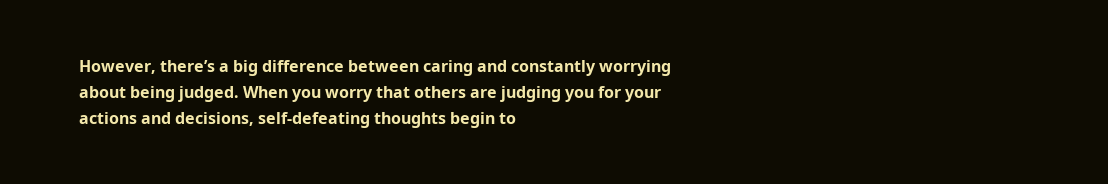However, there’s a big difference between caring and constantly worrying about being judged. When you worry that others are judging you for your actions and decisions, self-defeating thoughts begin to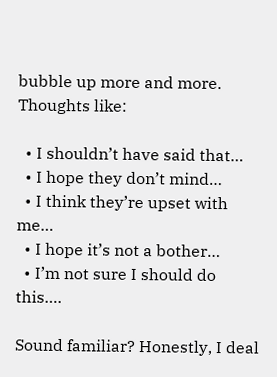bubble up more and more. Thoughts like:

  • I shouldn’t have said that…
  • I hope they don’t mind…
  • I think they’re upset with me…
  • I hope it’s not a bother…
  • I’m not sure I should do this….

Sound familiar? Honestly, I deal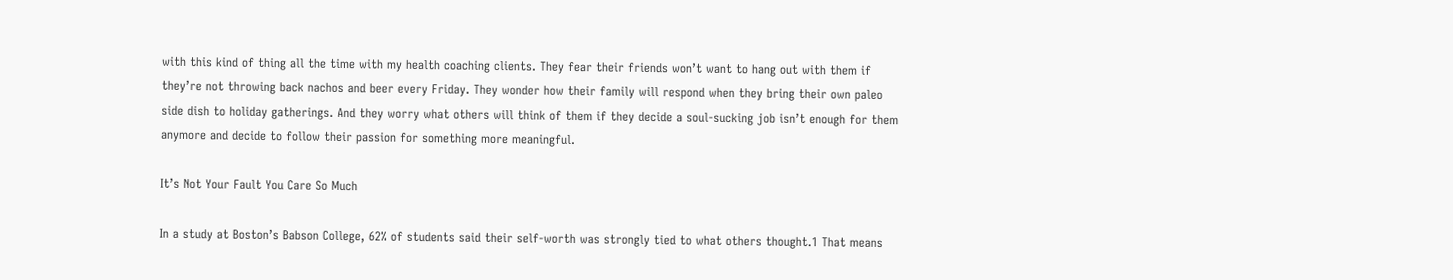with this kind of thing all the time with my health coaching clients. They fear their friends won’t want to hang out with them if they’re not throwing back nachos and beer every Friday. They wonder how their family will respond when they bring their own paleo side dish to holiday gatherings. And they worry what others will think of them if they decide a soul-sucking job isn’t enough for them anymore and decide to follow their passion for something more meaningful.

It’s Not Your Fault You Care So Much

In a study at Boston’s Babson College, 62% of students said their self-worth was strongly tied to what others thought.1 That means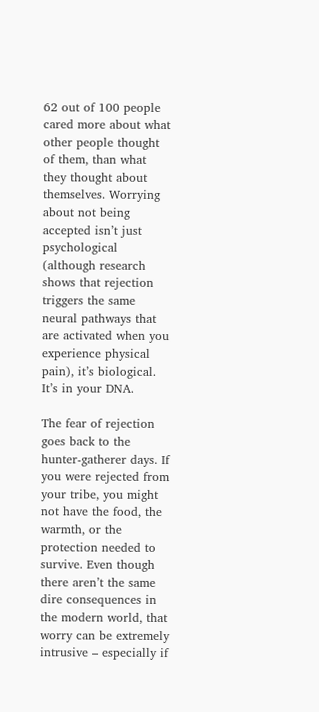62 out of 100 people cared more about what other people thought of them, than what they thought about themselves. Worrying about not being accepted isn’t just psychological (although research shows that rejection triggers the same neural pathways that are activated when you experience physical pain), it’s biological. It’s in your DNA.

The fear of rejection goes back to the hunter-gatherer days. If you were rejected from your tribe, you might not have the food, the warmth, or the protection needed to survive. Even though there aren’t the same dire consequences in the modern world, that worry can be extremely intrusive – especially if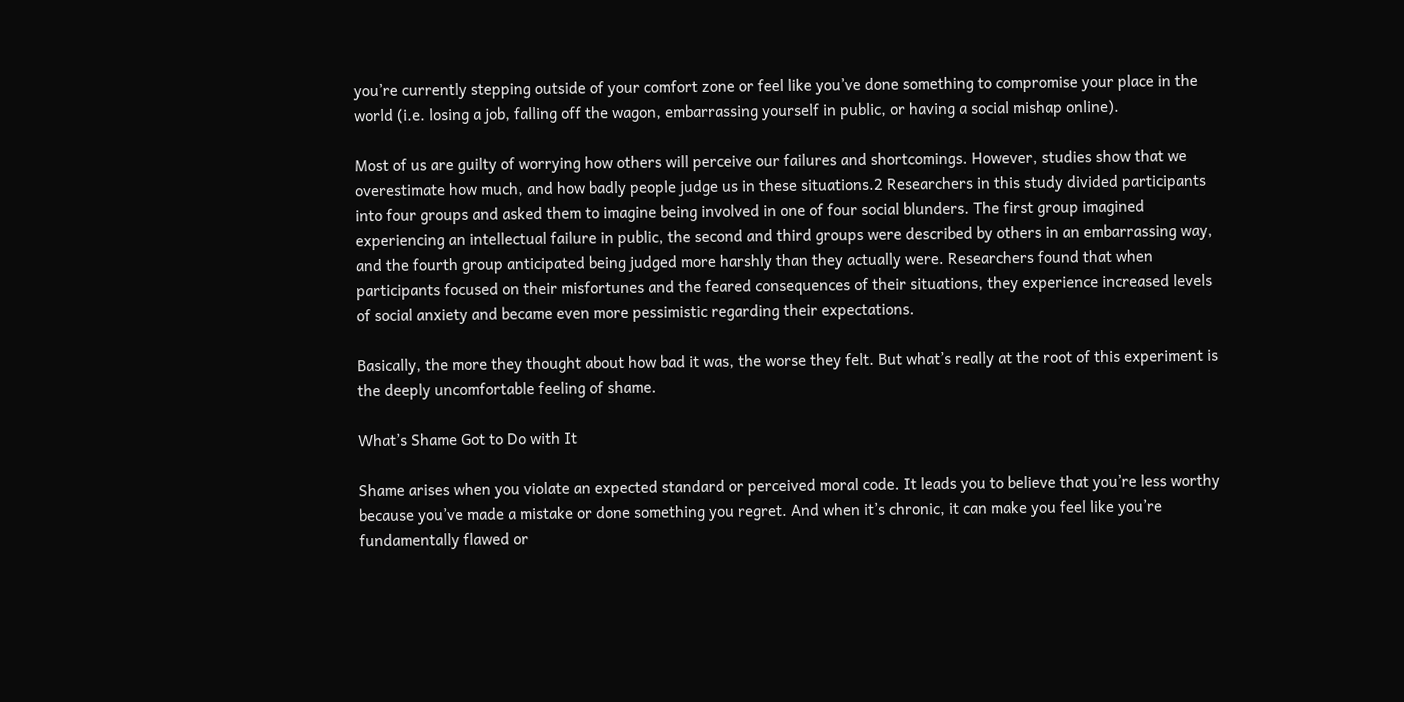you’re currently stepping outside of your comfort zone or feel like you’ve done something to compromise your place in the world (i.e. losing a job, falling off the wagon, embarrassing yourself in public, or having a social mishap online).

Most of us are guilty of worrying how others will perceive our failures and shortcomings. However, studies show that we overestimate how much, and how badly people judge us in these situations.2 Researchers in this study divided participants into four groups and asked them to imagine being involved in one of four social blunders. The first group imagined experiencing an intellectual failure in public, the second and third groups were described by others in an embarrassing way, and the fourth group anticipated being judged more harshly than they actually were. Researchers found that when participants focused on their misfortunes and the feared consequences of their situations, they experience increased levels of social anxiety and became even more pessimistic regarding their expectations.

Basically, the more they thought about how bad it was, the worse they felt. But what’s really at the root of this experiment is the deeply uncomfortable feeling of shame.

What’s Shame Got to Do with It

Shame arises when you violate an expected standard or perceived moral code. It leads you to believe that you’re less worthy because you’ve made a mistake or done something you regret. And when it’s chronic, it can make you feel like you’re fundamentally flawed or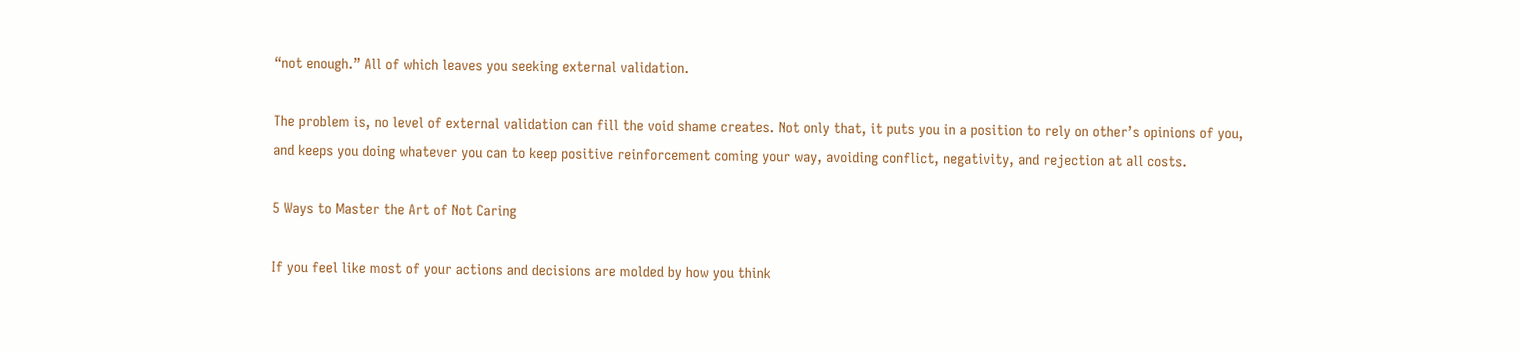“not enough.” All of which leaves you seeking external validation.

The problem is, no level of external validation can fill the void shame creates. Not only that, it puts you in a position to rely on other’s opinions of you, and keeps you doing whatever you can to keep positive reinforcement coming your way, avoiding conflict, negativity, and rejection at all costs.

5 Ways to Master the Art of Not Caring

If you feel like most of your actions and decisions are molded by how you think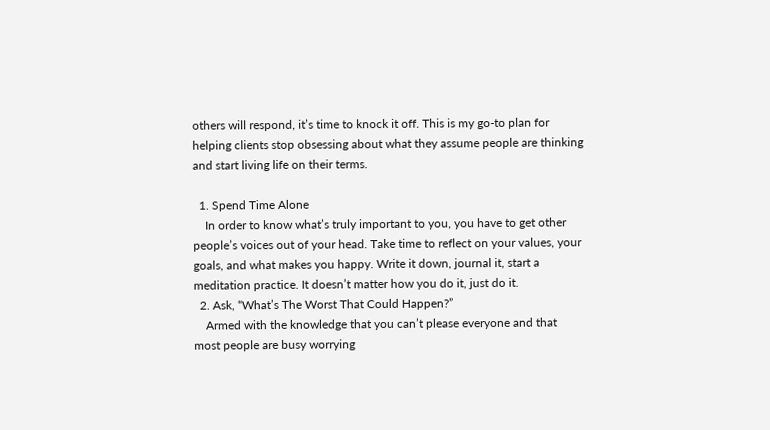others will respond, it’s time to knock it off. This is my go-to plan for helping clients stop obsessing about what they assume people are thinking and start living life on their terms.

  1. Spend Time Alone
    In order to know what’s truly important to you, you have to get other people’s voices out of your head. Take time to reflect on your values, your goals, and what makes you happy. Write it down, journal it, start a meditation practice. It doesn’t matter how you do it, just do it.
  2. Ask, “What’s The Worst That Could Happen?”
    Armed with the knowledge that you can’t please everyone and that most people are busy worrying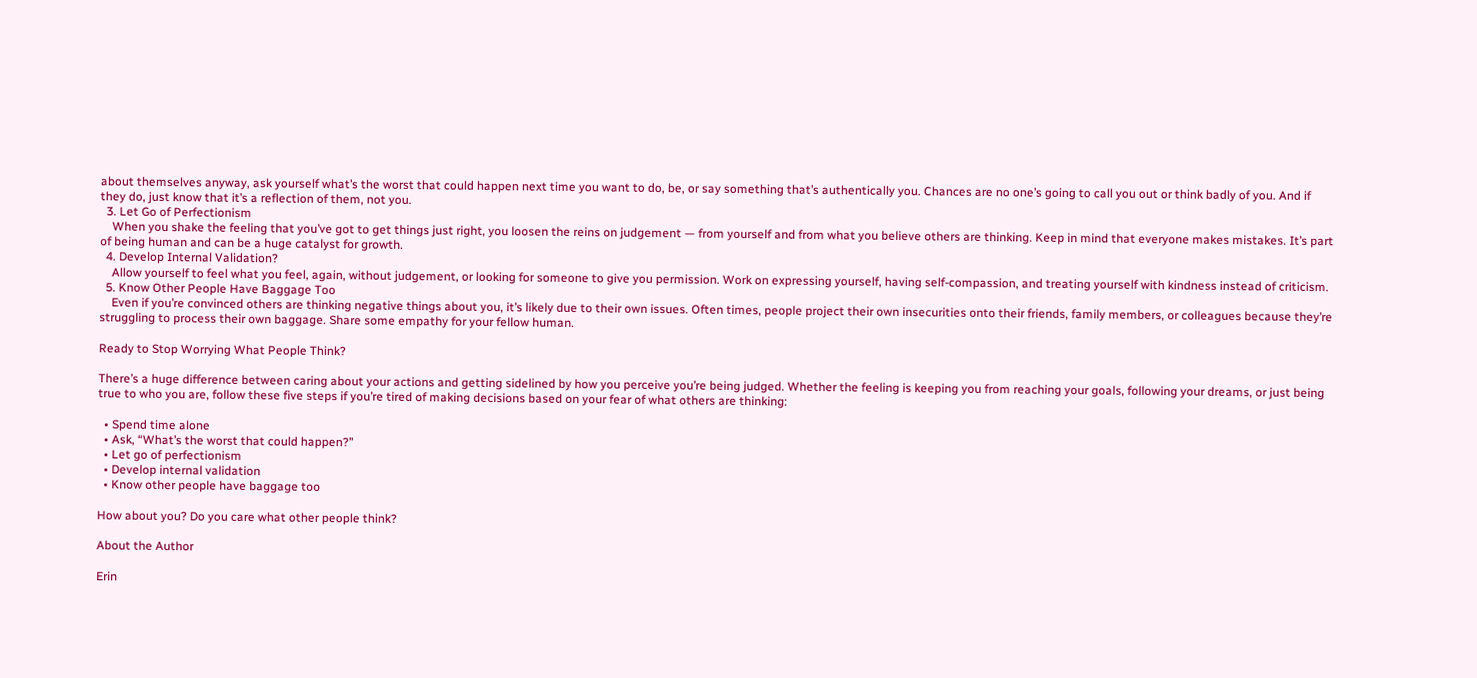about themselves anyway, ask yourself what’s the worst that could happen next time you want to do, be, or say something that’s authentically you. Chances are no one’s going to call you out or think badly of you. And if they do, just know that it’s a reflection of them, not you.
  3. Let Go of Perfectionism
    When you shake the feeling that you’ve got to get things just right, you loosen the reins on judgement — from yourself and from what you believe others are thinking. Keep in mind that everyone makes mistakes. It’s part of being human and can be a huge catalyst for growth.
  4. Develop Internal Validation?
    Allow yourself to feel what you feel, again, without judgement, or looking for someone to give you permission. Work on expressing yourself, having self-compassion, and treating yourself with kindness instead of criticism.
  5. Know Other People Have Baggage Too
    Even if you’re convinced others are thinking negative things about you, it’s likely due to their own issues. Often times, people project their own insecurities onto their friends, family members, or colleagues because they’re struggling to process their own baggage. Share some empathy for your fellow human.

Ready to Stop Worrying What People Think?

There’s a huge difference between caring about your actions and getting sidelined by how you perceive you’re being judged. Whether the feeling is keeping you from reaching your goals, following your dreams, or just being true to who you are, follow these five steps if you’re tired of making decisions based on your fear of what others are thinking:

  • Spend time alone
  • Ask, “What’s the worst that could happen?”
  • Let go of perfectionism
  • Develop internal validation
  • Know other people have baggage too

How about you? Do you care what other people think?

About the Author

Erin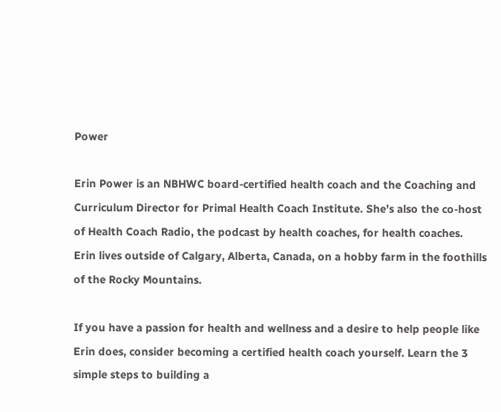Power

Erin Power is an NBHWC board-certified health coach and the Coaching and Curriculum Director for Primal Health Coach Institute. She’s also the co-host of Health Coach Radio, the podcast by health coaches, for health coaches. Erin lives outside of Calgary, Alberta, Canada, on a hobby farm in the foothills of the Rocky Mountains.

If you have a passion for health and wellness and a desire to help people like Erin does, consider becoming a certified health coach yourself. Learn the 3 simple steps to building a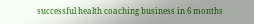successful health coaching business in 6 months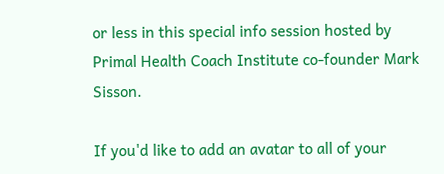or less in this special info session hosted by Primal Health Coach Institute co-founder Mark Sisson.

If you'd like to add an avatar to all of your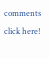comments click here!